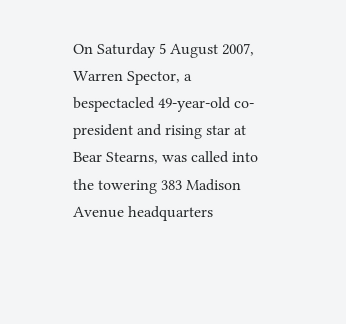On Saturday 5 August 2007, Warren Spector, a bespectacled 49-year-old co-president and rising star at Bear Stearns, was called into the towering 383 Madison Avenue headquarters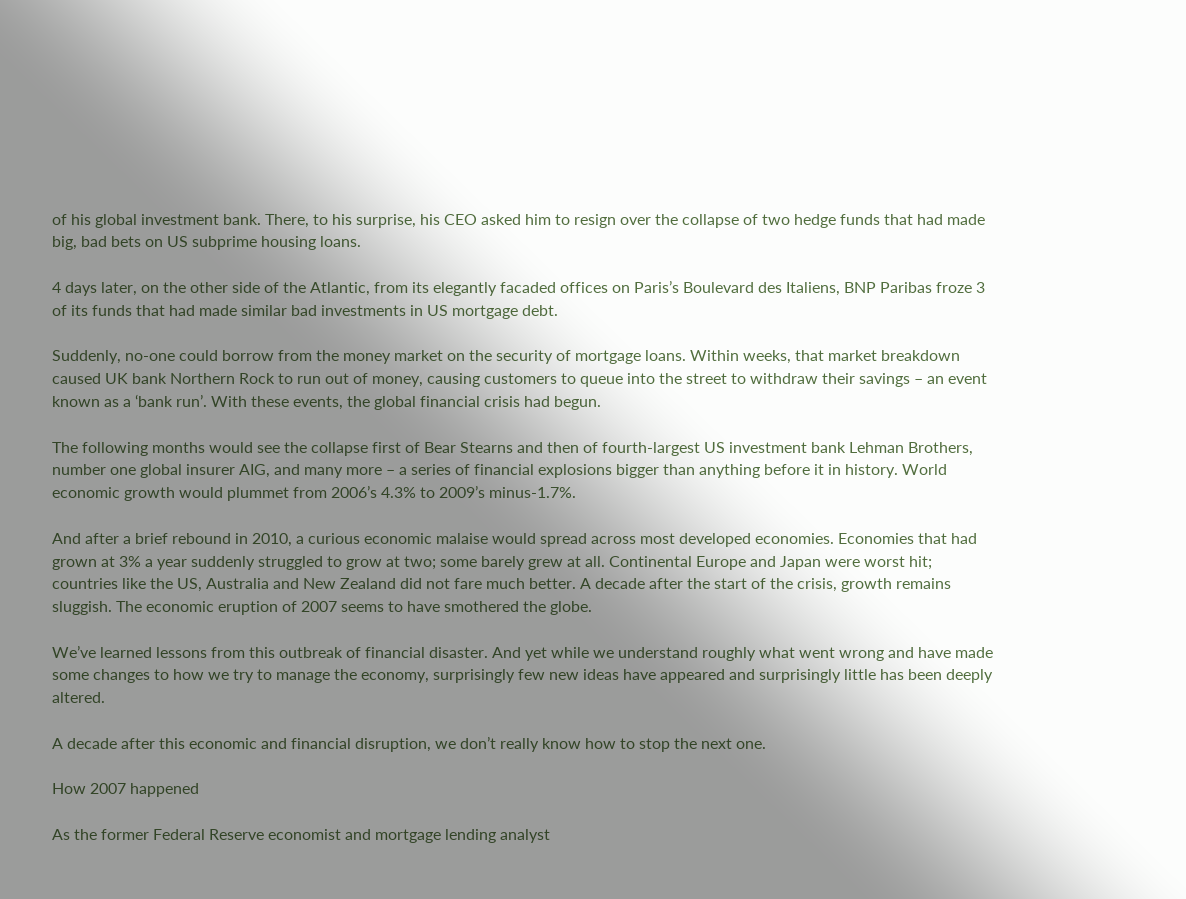of his global investment bank. There, to his surprise, his CEO asked him to resign over the collapse of two hedge funds that had made big, bad bets on US subprime housing loans.

4 days later, on the other side of the Atlantic, from its elegantly facaded offices on Paris’s Boulevard des Italiens, BNP Paribas froze 3 of its funds that had made similar bad investments in US mortgage debt.

Suddenly, no-one could borrow from the money market on the security of mortgage loans. Within weeks, that market breakdown caused UK bank Northern Rock to run out of money, causing customers to queue into the street to withdraw their savings – an event known as a ‘bank run’. With these events, the global financial crisis had begun.

The following months would see the collapse first of Bear Stearns and then of fourth-largest US investment bank Lehman Brothers, number one global insurer AIG, and many more – a series of financial explosions bigger than anything before it in history. World economic growth would plummet from 2006’s 4.3% to 2009’s minus-1.7%.

And after a brief rebound in 2010, a curious economic malaise would spread across most developed economies. Economies that had grown at 3% a year suddenly struggled to grow at two; some barely grew at all. Continental Europe and Japan were worst hit; countries like the US, Australia and New Zealand did not fare much better. A decade after the start of the crisis, growth remains sluggish. The economic eruption of 2007 seems to have smothered the globe.

We’ve learned lessons from this outbreak of financial disaster. And yet while we understand roughly what went wrong and have made some changes to how we try to manage the economy, surprisingly few new ideas have appeared and surprisingly little has been deeply altered.

A decade after this economic and financial disruption, we don’t really know how to stop the next one.

How 2007 happened

As the former Federal Reserve economist and mortgage lending analyst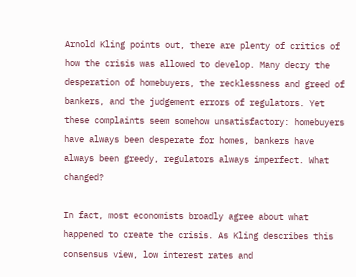Arnold Kling points out, there are plenty of critics of how the crisis was allowed to develop. Many decry the desperation of homebuyers, the recklessness and greed of bankers, and the judgement errors of regulators. Yet these complaints seem somehow unsatisfactory: homebuyers have always been desperate for homes, bankers have always been greedy, regulators always imperfect. What changed?

In fact, most economists broadly agree about what happened to create the crisis. As Kling describes this consensus view, low interest rates and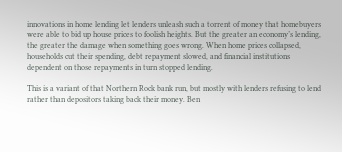innovations in home lending let lenders unleash such a torrent of money that homebuyers were able to bid up house prices to foolish heights. But the greater an economy’s lending, the greater the damage when something goes wrong. When home prices collapsed, households cut their spending, debt repayment slowed, and financial institutions dependent on those repayments in turn stopped lending.

This is a variant of that Northern Rock bank run, but mostly with lenders refusing to lend rather than depositors taking back their money. Ben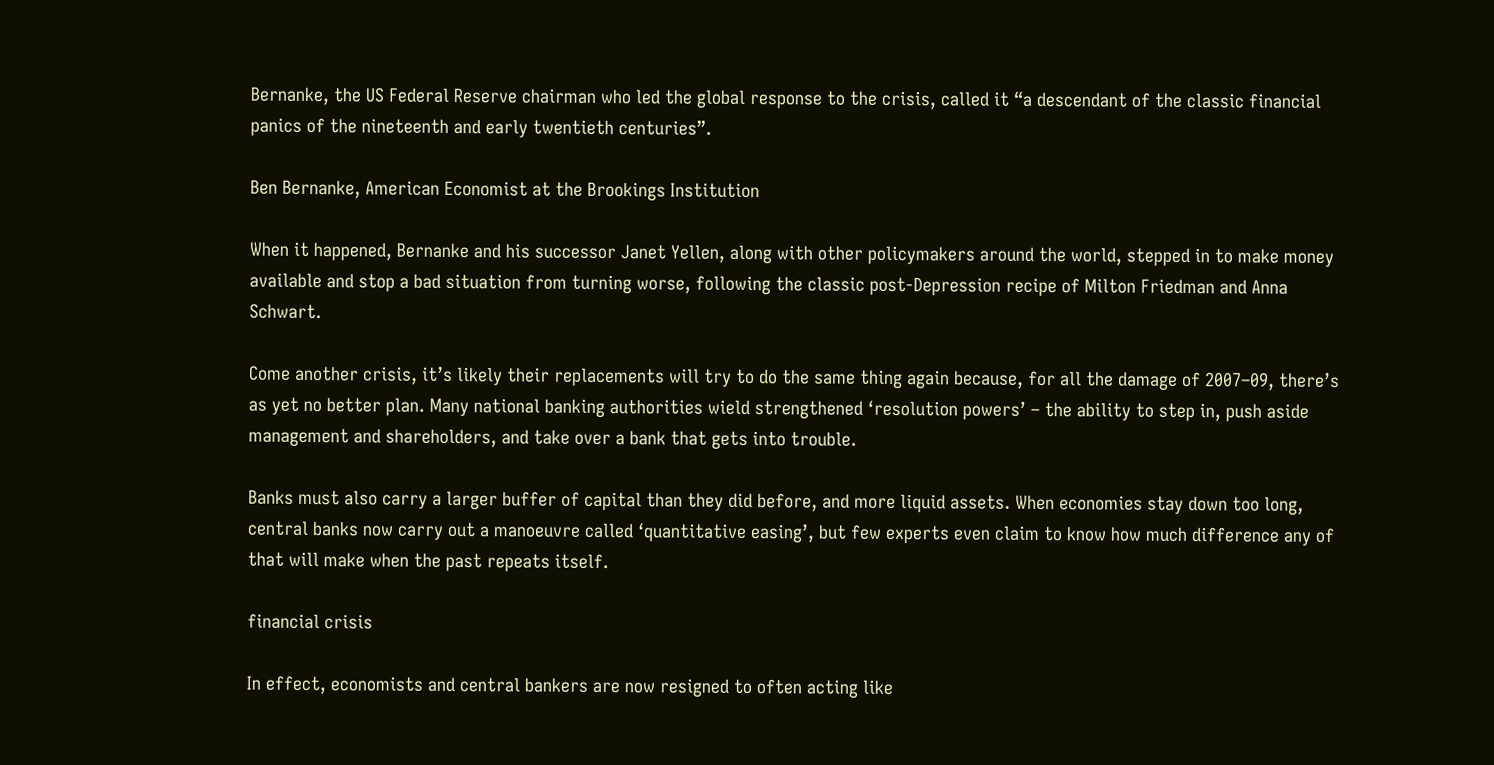Bernanke, the US Federal Reserve chairman who led the global response to the crisis, called it “a descendant of the classic financial panics of the nineteenth and early twentieth centuries”.

Ben Bernanke, American Economist at the Brookings Institution

When it happened, Bernanke and his successor Janet Yellen, along with other policymakers around the world, stepped in to make money available and stop a bad situation from turning worse, following the classic post-Depression recipe of Milton Friedman and Anna Schwart.

Come another crisis, it’s likely their replacements will try to do the same thing again because, for all the damage of 2007–09, there’s as yet no better plan. Many national banking authorities wield strengthened ‘resolution powers’ – the ability to step in, push aside management and shareholders, and take over a bank that gets into trouble.

Banks must also carry a larger buffer of capital than they did before, and more liquid assets. When economies stay down too long, central banks now carry out a manoeuvre called ‘quantitative easing’, but few experts even claim to know how much difference any of that will make when the past repeats itself.

financial crisis

In effect, economists and central bankers are now resigned to often acting like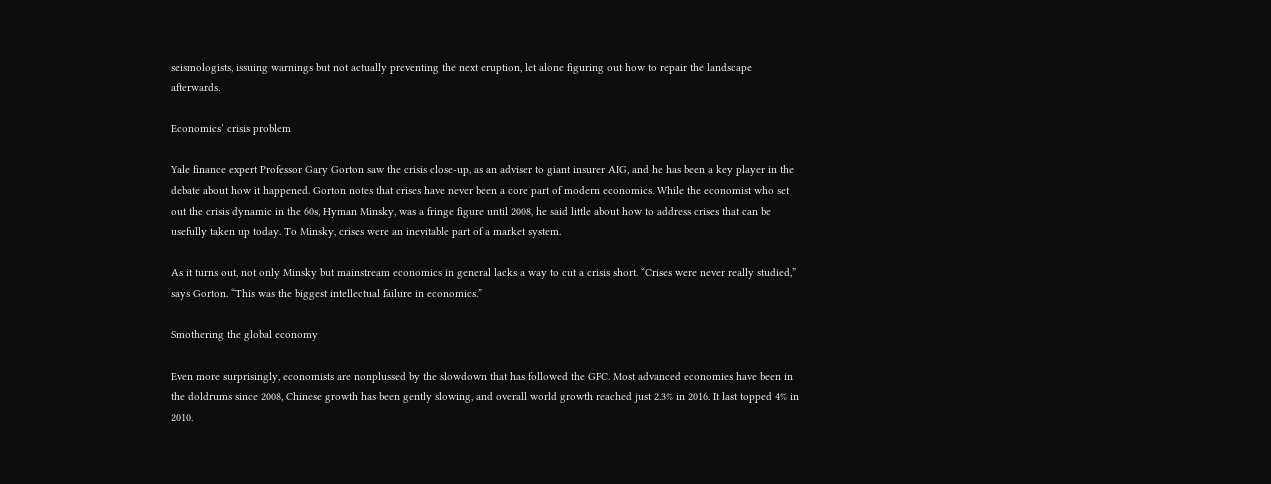seismologists, issuing warnings but not actually preventing the next eruption, let alone figuring out how to repair the landscape afterwards.

Economics’ crisis problem

Yale finance expert Professor Gary Gorton saw the crisis close-up, as an adviser to giant insurer AIG, and he has been a key player in the debate about how it happened. Gorton notes that crises have never been a core part of modern economics. While the economist who set out the crisis dynamic in the 60s, Hyman Minsky, was a fringe figure until 2008, he said little about how to address crises that can be usefully taken up today. To Minsky, crises were an inevitable part of a market system.

As it turns out, not only Minsky but mainstream economics in general lacks a way to cut a crisis short. “Crises were never really studied,” says Gorton. “This was the biggest intellectual failure in economics.”

Smothering the global economy

Even more surprisingly, economists are nonplussed by the slowdown that has followed the GFC. Most advanced economies have been in the doldrums since 2008, Chinese growth has been gently slowing, and overall world growth reached just 2.3% in 2016. It last topped 4% in 2010.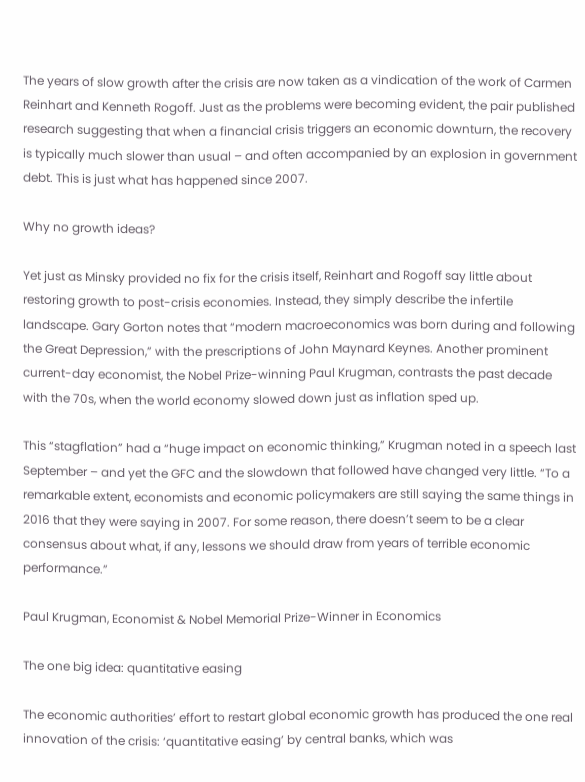The years of slow growth after the crisis are now taken as a vindication of the work of Carmen Reinhart and Kenneth Rogoff. Just as the problems were becoming evident, the pair published research suggesting that when a financial crisis triggers an economic downturn, the recovery is typically much slower than usual – and often accompanied by an explosion in government debt. This is just what has happened since 2007.

Why no growth ideas?

Yet just as Minsky provided no fix for the crisis itself, Reinhart and Rogoff say little about restoring growth to post-crisis economies. Instead, they simply describe the infertile landscape. Gary Gorton notes that “modern macroeconomics was born during and following the Great Depression,” with the prescriptions of John Maynard Keynes. Another prominent current-day economist, the Nobel Prize-winning Paul Krugman, contrasts the past decade with the 70s, when the world economy slowed down just as inflation sped up.

This “stagflation” had a “huge impact on economic thinking,” Krugman noted in a speech last September – and yet the GFC and the slowdown that followed have changed very little. “To a remarkable extent, economists and economic policymakers are still saying the same things in 2016 that they were saying in 2007. For some reason, there doesn’t seem to be a clear consensus about what, if any, lessons we should draw from years of terrible economic performance.”

Paul Krugman, Economist & Nobel Memorial Prize-Winner in Economics

The one big idea: quantitative easing

The economic authorities’ effort to restart global economic growth has produced the one real innovation of the crisis: ‘quantitative easing’ by central banks, which was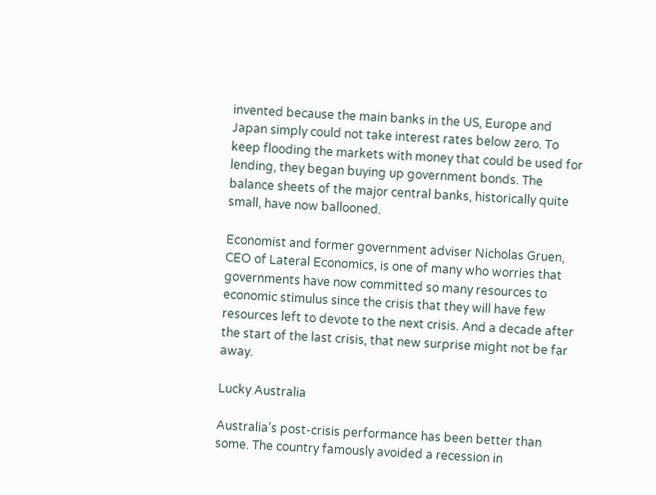invented because the main banks in the US, Europe and Japan simply could not take interest rates below zero. To keep flooding the markets with money that could be used for lending, they began buying up government bonds. The balance sheets of the major central banks, historically quite small, have now ballooned.

Economist and former government adviser Nicholas Gruen, CEO of Lateral Economics, is one of many who worries that governments have now committed so many resources to economic stimulus since the crisis that they will have few resources left to devote to the next crisis. And a decade after the start of the last crisis, that new surprise might not be far away.

Lucky Australia

Australia’s post-crisis performance has been better than some. The country famously avoided a recession in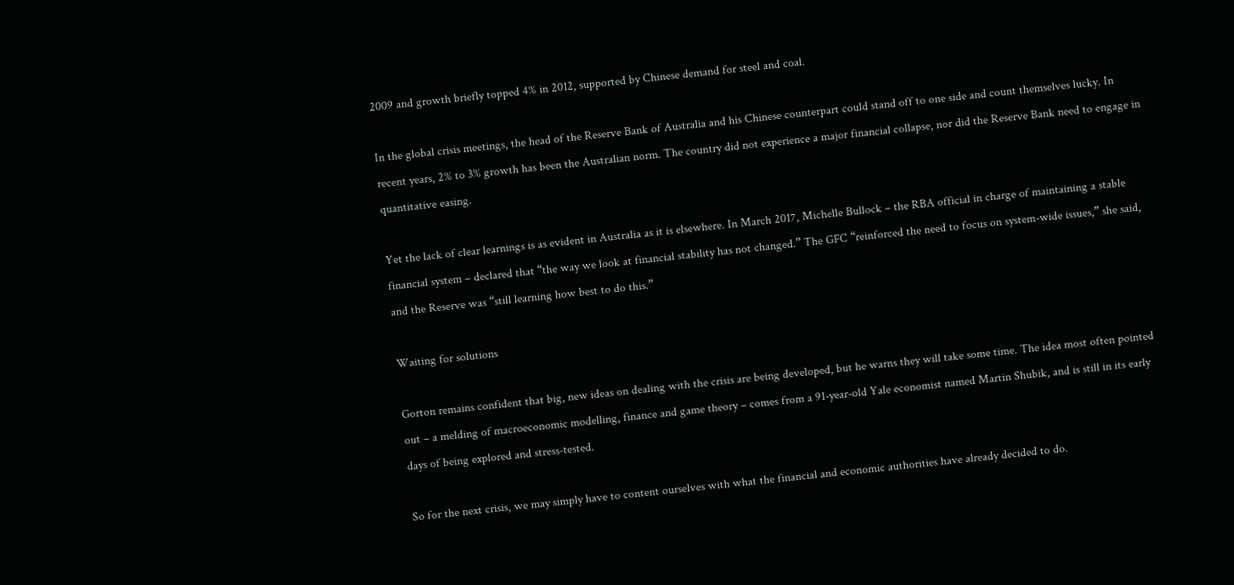2009 and growth briefly topped 4% in 2012, supported by Chinese demand for steel and coal.

In the global crisis meetings, the head of the Reserve Bank of Australia and his Chinese counterpart could stand off to one side and count themselves lucky. In recent years, 2% to 3% growth has been the Australian norm. The country did not experience a major financial collapse, nor did the Reserve Bank need to engage in quantitative easing.

Yet the lack of clear learnings is as evident in Australia as it is elsewhere. In March 2017, Michelle Bullock – the RBA official in charge of maintaining a stable financial system – declared that “the way we look at financial stability has not changed.” The GFC “reinforced the need to focus on system-wide issues,” she said, and the Reserve was “still learning how best to do this.”

Waiting for solutions

Gorton remains confident that big, new ideas on dealing with the crisis are being developed, but he warns they will take some time. The idea most often pointed out – a melding of macroeconomic modelling, finance and game theory – comes from a 91-year-old Yale economist named Martin Shubik, and is still in its early days of being explored and stress-tested.

So for the next crisis, we may simply have to content ourselves with what the financial and economic authorities have already decided to do.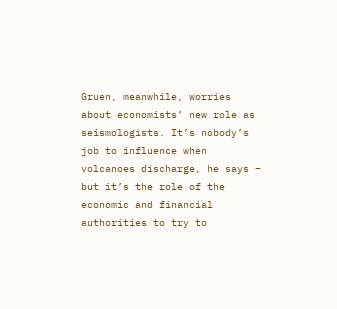Gruen, meanwhile, worries about economists’ new role as seismologists. It’s nobody’s job to influence when volcanoes discharge, he says – but it’s the role of the economic and financial authorities to try to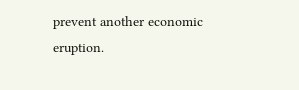prevent another economic eruption.